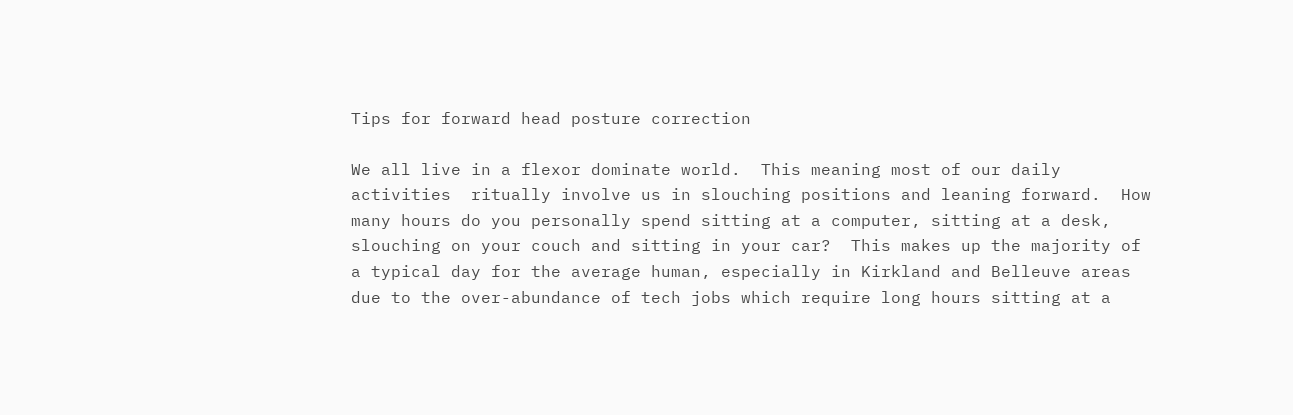Tips for forward head posture correction

We all live in a flexor dominate world.  This meaning most of our daily activities  ritually involve us in slouching positions and leaning forward.  How many hours do you personally spend sitting at a computer, sitting at a desk, slouching on your couch and sitting in your car?  This makes up the majority of a typical day for the average human, especially in Kirkland and Belleuve areas due to the over-abundance of tech jobs which require long hours sitting at a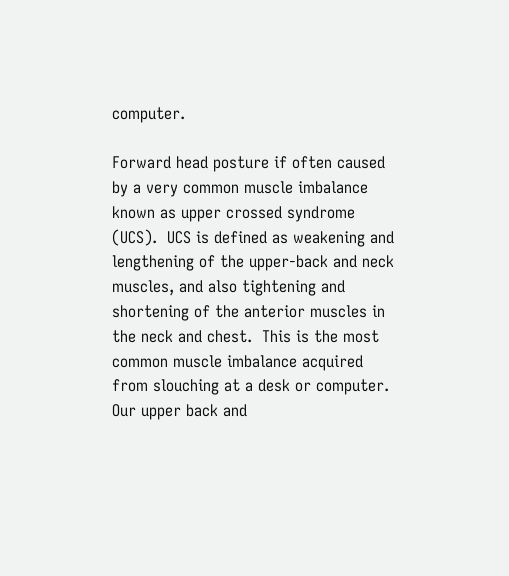computer.

Forward head posture if often caused by a very common muscle imbalance known as upper crossed syndrome (UCS).  UCS is defined as weakening and lengthening of the upper-back and neck muscles, and also tightening and shortening of the anterior muscles in the neck and chest.  This is the most common muscle imbalance acquired from slouching at a desk or computer.  Our upper back and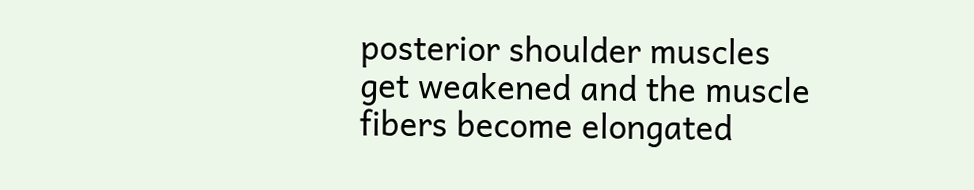posterior shoulder muscles get weakened and the muscle fibers become elongated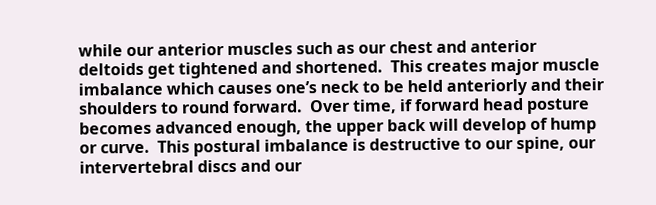while our anterior muscles such as our chest and anterior deltoids get tightened and shortened.  This creates major muscle imbalance which causes one’s neck to be held anteriorly and their shoulders to round forward.  Over time, if forward head posture becomes advanced enough, the upper back will develop of hump or curve.  This postural imbalance is destructive to our spine, our intervertebral discs and our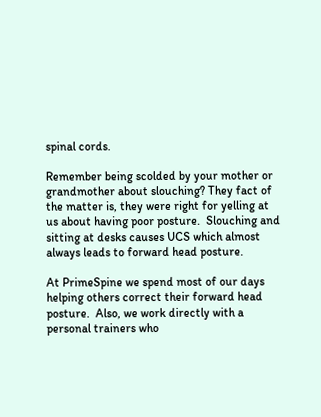spinal cords.

Remember being scolded by your mother or grandmother about slouching? They fact of the matter is, they were right for yelling at us about having poor posture.  Slouching and sitting at desks causes UCS which almost always leads to forward head posture.

At PrimeSpine we spend most of our days helping others correct their forward head posture.  Also, we work directly with a personal trainers who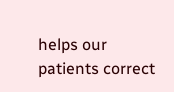helps our patients correct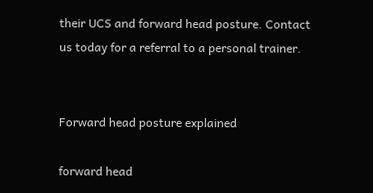their UCS and forward head posture. Contact us today for a referral to a personal trainer.


Forward head posture explained

forward head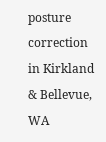posture correction in Kirkland & Bellevue, WA